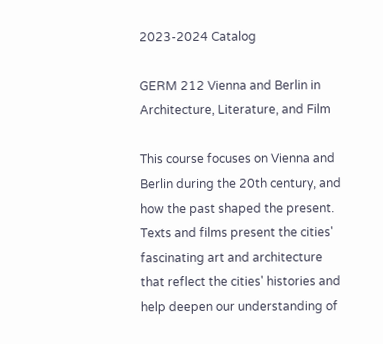2023-2024 Catalog

GERM 212 Vienna and Berlin in Architecture, Literature, and Film

This course focuses on Vienna and Berlin during the 20th century, and how the past shaped the present. Texts and films present the cities' fascinating art and architecture that reflect the cities' histories and help deepen our understanding of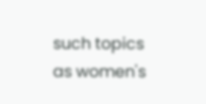such topics as women's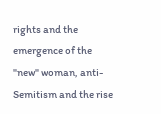rights and the emergence of the "new" woman, anti-Semitism and the rise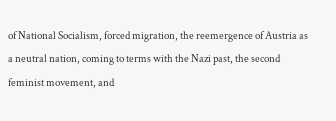of National Socialism, forced migration, the reemergence of Austria as a neutral nation, coming to terms with the Nazi past, the second feminist movement, and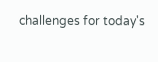challenges for today's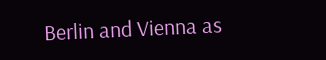Berlin and Vienna as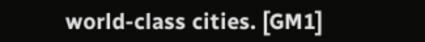world-class cities. [GM1]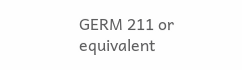GERM 211 or equivalent